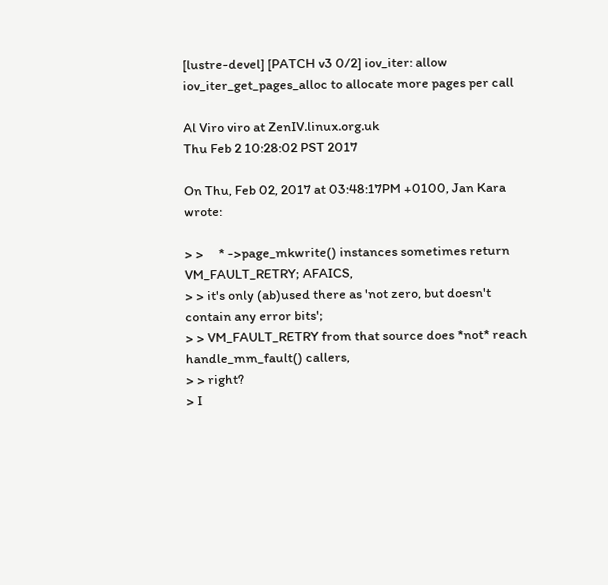[lustre-devel] [PATCH v3 0/2] iov_iter: allow iov_iter_get_pages_alloc to allocate more pages per call

Al Viro viro at ZenIV.linux.org.uk
Thu Feb 2 10:28:02 PST 2017

On Thu, Feb 02, 2017 at 03:48:17PM +0100, Jan Kara wrote:

> >     * ->page_mkwrite() instances sometimes return VM_FAULT_RETRY; AFAICS,
> > it's only (ab)used there as 'not zero, but doesn't contain any error bits';
> > VM_FAULT_RETRY from that source does *not* reach handle_mm_fault() callers,
> > right?
> I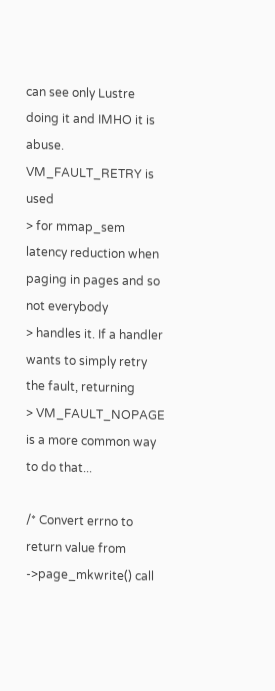can see only Lustre doing it and IMHO it is abuse. VM_FAULT_RETRY is used
> for mmap_sem latency reduction when paging in pages and so not everybody
> handles it. If a handler wants to simply retry the fault, returning
> VM_FAULT_NOPAGE is a more common way to do that...

/* Convert errno to return value from ->page_mkwrite() call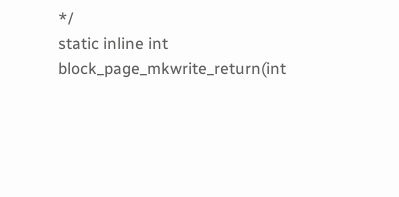*/
static inline int block_page_mkwrite_return(int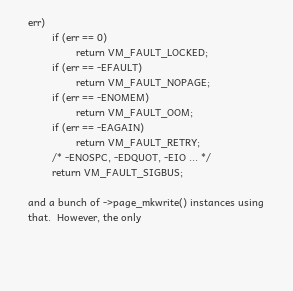err)
        if (err == 0)
                return VM_FAULT_LOCKED;
        if (err == -EFAULT)
                return VM_FAULT_NOPAGE;
        if (err == -ENOMEM)
                return VM_FAULT_OOM;
        if (err == -EAGAIN)
                return VM_FAULT_RETRY;
        /* -ENOSPC, -EDQUOT, -EIO ... */
        return VM_FAULT_SIGBUS;

and a bunch of ->page_mkwrite() instances using that.  However, the only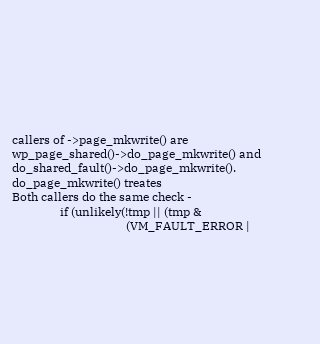callers of ->page_mkwrite() are wp_page_shared()->do_page_mkwrite() and
do_shared_fault()->do_page_mkwrite().  do_page_mkwrite() treates
Both callers do the same check -
                if (unlikely(!tmp || (tmp &
                                      (VM_FAULT_ERROR |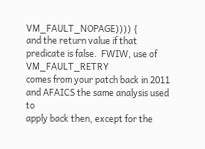VM_FAULT_NOPAGE)))) {
and the return value if that predicate is false.  FWIW, use of VM_FAULT_RETRY
comes from your patch back in 2011 and AFAICS the same analysis used to
apply back then, except for the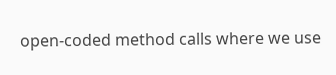open-coded method calls where we use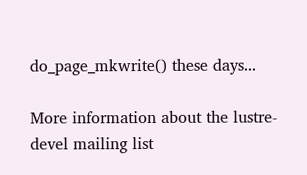do_page_mkwrite() these days...

More information about the lustre-devel mailing list